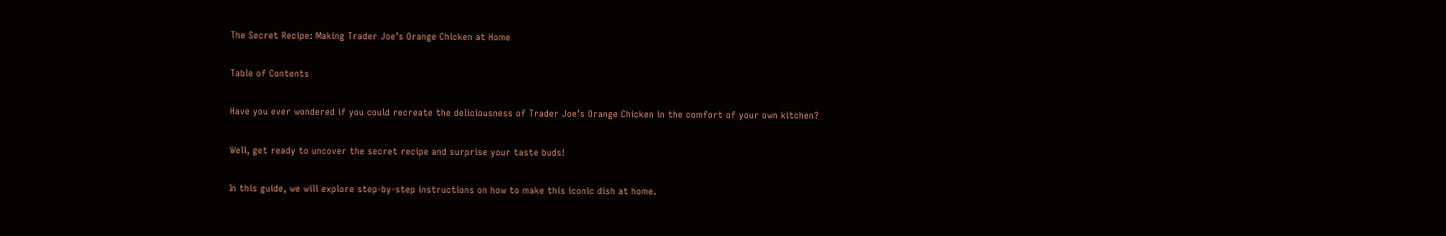The Secret Recipe: Making Trader Joe’s Orange Chicken at Home

Table of Contents

Have you ever wondered if you could recreate the deliciousness of Trader Joe’s Orange Chicken in the comfort of your own kitchen?

Well, get ready to uncover the secret recipe and surprise your taste buds!

In this guide, we will explore step-by-step instructions on how to make this iconic dish at home.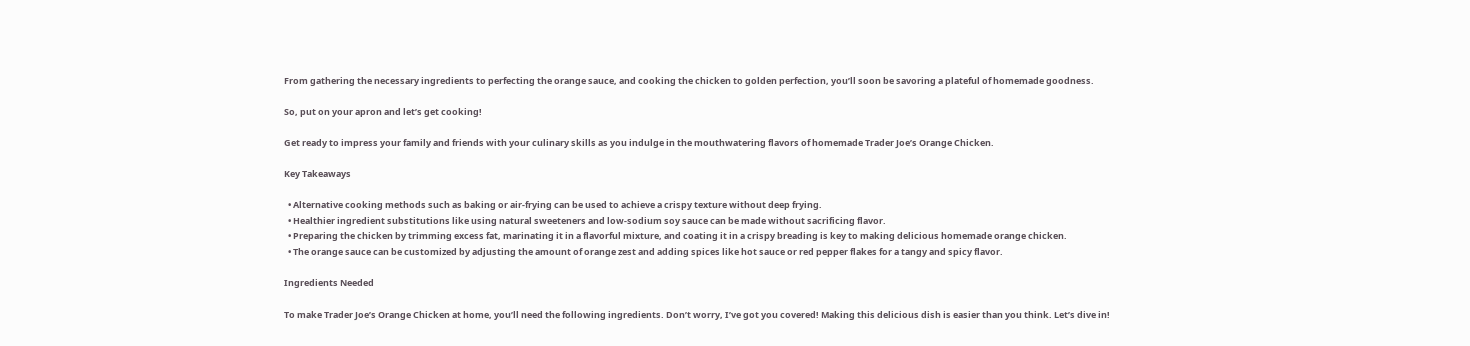From gathering the necessary ingredients to perfecting the orange sauce, and cooking the chicken to golden perfection, you’ll soon be savoring a plateful of homemade goodness.

So, put on your apron and let’s get cooking!

Get ready to impress your family and friends with your culinary skills as you indulge in the mouthwatering flavors of homemade Trader Joe’s Orange Chicken.

Key Takeaways

  • Alternative cooking methods such as baking or air-frying can be used to achieve a crispy texture without deep frying.
  • Healthier ingredient substitutions like using natural sweeteners and low-sodium soy sauce can be made without sacrificing flavor.
  • Preparing the chicken by trimming excess fat, marinating it in a flavorful mixture, and coating it in a crispy breading is key to making delicious homemade orange chicken.
  • The orange sauce can be customized by adjusting the amount of orange zest and adding spices like hot sauce or red pepper flakes for a tangy and spicy flavor.

Ingredients Needed

To make Trader Joe’s Orange Chicken at home, you’ll need the following ingredients. Don’t worry, I’ve got you covered! Making this delicious dish is easier than you think. Let’s dive in!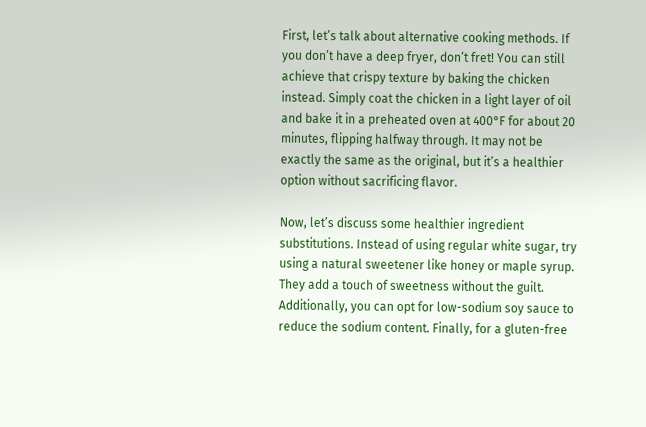First, let’s talk about alternative cooking methods. If you don’t have a deep fryer, don’t fret! You can still achieve that crispy texture by baking the chicken instead. Simply coat the chicken in a light layer of oil and bake it in a preheated oven at 400°F for about 20 minutes, flipping halfway through. It may not be exactly the same as the original, but it’s a healthier option without sacrificing flavor.

Now, let’s discuss some healthier ingredient substitutions. Instead of using regular white sugar, try using a natural sweetener like honey or maple syrup. They add a touch of sweetness without the guilt. Additionally, you can opt for low-sodium soy sauce to reduce the sodium content. Finally, for a gluten-free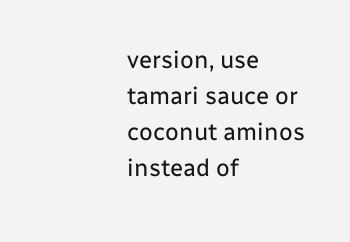version, use tamari sauce or coconut aminos instead of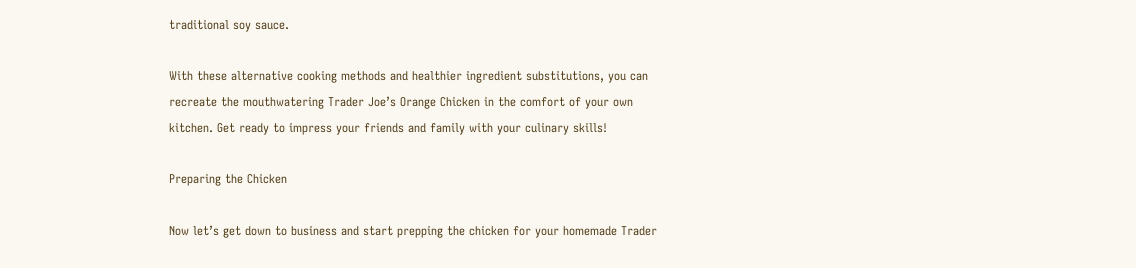traditional soy sauce.

With these alternative cooking methods and healthier ingredient substitutions, you can recreate the mouthwatering Trader Joe’s Orange Chicken in the comfort of your own kitchen. Get ready to impress your friends and family with your culinary skills!

Preparing the Chicken

Now let’s get down to business and start prepping the chicken for your homemade Trader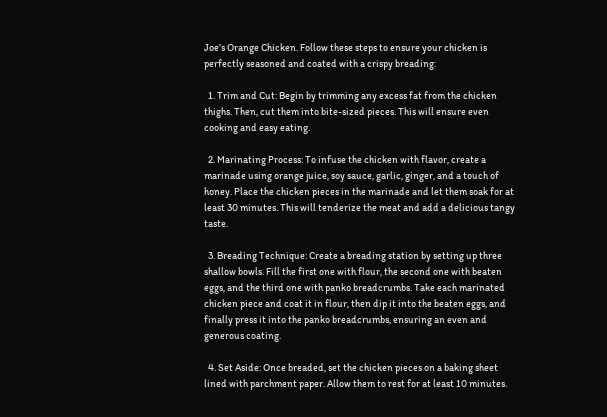Joe’s Orange Chicken. Follow these steps to ensure your chicken is perfectly seasoned and coated with a crispy breading:

  1. Trim and Cut: Begin by trimming any excess fat from the chicken thighs. Then, cut them into bite-sized pieces. This will ensure even cooking and easy eating.

  2. Marinating Process: To infuse the chicken with flavor, create a marinade using orange juice, soy sauce, garlic, ginger, and a touch of honey. Place the chicken pieces in the marinade and let them soak for at least 30 minutes. This will tenderize the meat and add a delicious tangy taste.

  3. Breading Technique: Create a breading station by setting up three shallow bowls. Fill the first one with flour, the second one with beaten eggs, and the third one with panko breadcrumbs. Take each marinated chicken piece and coat it in flour, then dip it into the beaten eggs, and finally press it into the panko breadcrumbs, ensuring an even and generous coating.

  4. Set Aside: Once breaded, set the chicken pieces on a baking sheet lined with parchment paper. Allow them to rest for at least 10 minutes.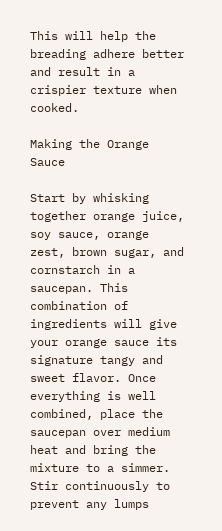This will help the breading adhere better and result in a crispier texture when cooked.

Making the Orange Sauce

Start by whisking together orange juice, soy sauce, orange zest, brown sugar, and cornstarch in a saucepan. This combination of ingredients will give your orange sauce its signature tangy and sweet flavor. Once everything is well combined, place the saucepan over medium heat and bring the mixture to a simmer. Stir continuously to prevent any lumps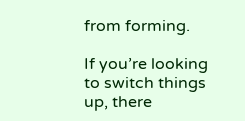from forming.

If you’re looking to switch things up, there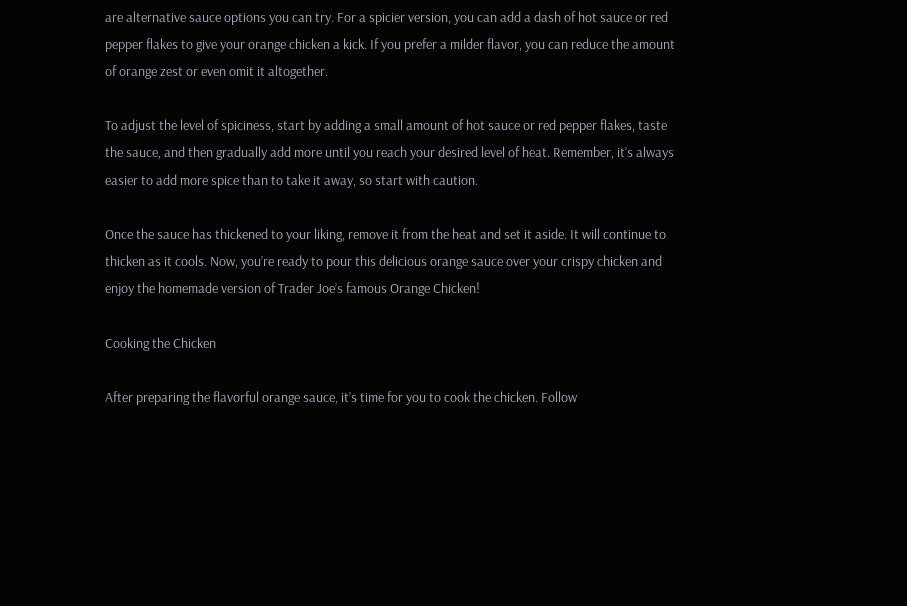are alternative sauce options you can try. For a spicier version, you can add a dash of hot sauce or red pepper flakes to give your orange chicken a kick. If you prefer a milder flavor, you can reduce the amount of orange zest or even omit it altogether.

To adjust the level of spiciness, start by adding a small amount of hot sauce or red pepper flakes, taste the sauce, and then gradually add more until you reach your desired level of heat. Remember, it’s always easier to add more spice than to take it away, so start with caution.

Once the sauce has thickened to your liking, remove it from the heat and set it aside. It will continue to thicken as it cools. Now, you’re ready to pour this delicious orange sauce over your crispy chicken and enjoy the homemade version of Trader Joe’s famous Orange Chicken!

Cooking the Chicken

After preparing the flavorful orange sauce, it’s time for you to cook the chicken. Follow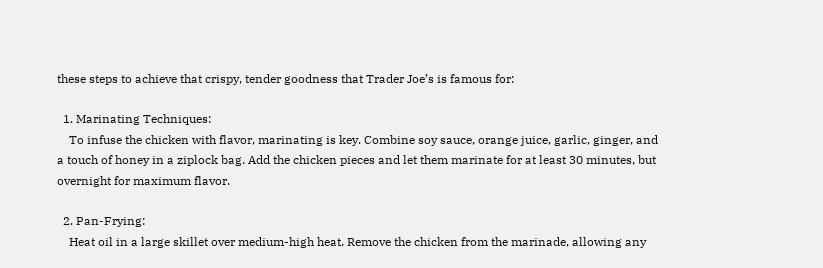these steps to achieve that crispy, tender goodness that Trader Joe’s is famous for:

  1. Marinating Techniques:
    To infuse the chicken with flavor, marinating is key. Combine soy sauce, orange juice, garlic, ginger, and a touch of honey in a ziplock bag. Add the chicken pieces and let them marinate for at least 30 minutes, but overnight for maximum flavor.

  2. Pan-Frying:
    Heat oil in a large skillet over medium-high heat. Remove the chicken from the marinade, allowing any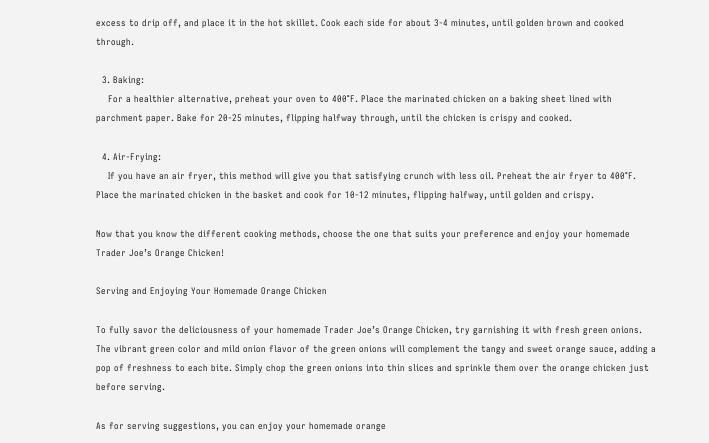excess to drip off, and place it in the hot skillet. Cook each side for about 3-4 minutes, until golden brown and cooked through.

  3. Baking:
    For a healthier alternative, preheat your oven to 400°F. Place the marinated chicken on a baking sheet lined with parchment paper. Bake for 20-25 minutes, flipping halfway through, until the chicken is crispy and cooked.

  4. Air-Frying:
    If you have an air fryer, this method will give you that satisfying crunch with less oil. Preheat the air fryer to 400°F. Place the marinated chicken in the basket and cook for 10-12 minutes, flipping halfway, until golden and crispy.

Now that you know the different cooking methods, choose the one that suits your preference and enjoy your homemade Trader Joe’s Orange Chicken!

Serving and Enjoying Your Homemade Orange Chicken

To fully savor the deliciousness of your homemade Trader Joe’s Orange Chicken, try garnishing it with fresh green onions. The vibrant green color and mild onion flavor of the green onions will complement the tangy and sweet orange sauce, adding a pop of freshness to each bite. Simply chop the green onions into thin slices and sprinkle them over the orange chicken just before serving.

As for serving suggestions, you can enjoy your homemade orange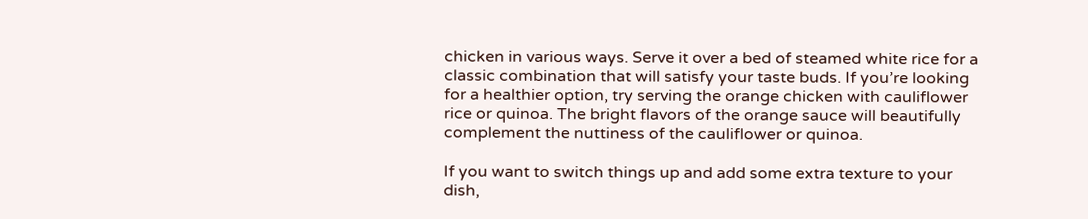chicken in various ways. Serve it over a bed of steamed white rice for a classic combination that will satisfy your taste buds. If you’re looking for a healthier option, try serving the orange chicken with cauliflower rice or quinoa. The bright flavors of the orange sauce will beautifully complement the nuttiness of the cauliflower or quinoa.

If you want to switch things up and add some extra texture to your dish,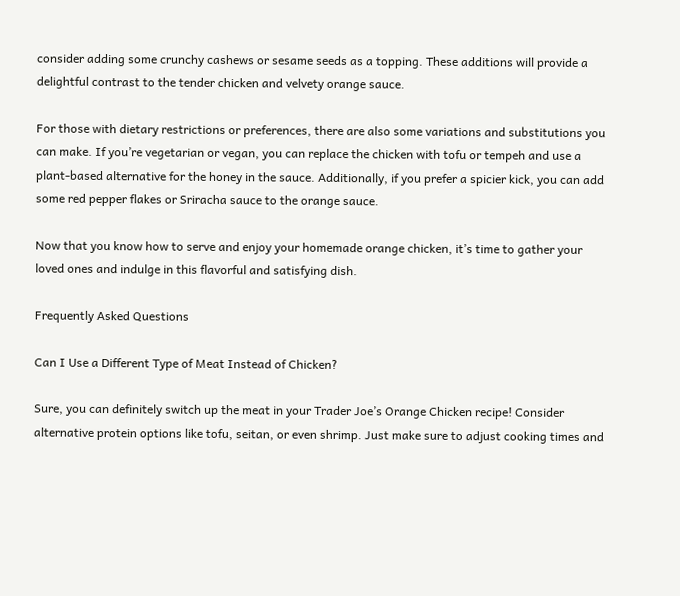consider adding some crunchy cashews or sesame seeds as a topping. These additions will provide a delightful contrast to the tender chicken and velvety orange sauce.

For those with dietary restrictions or preferences, there are also some variations and substitutions you can make. If you’re vegetarian or vegan, you can replace the chicken with tofu or tempeh and use a plant-based alternative for the honey in the sauce. Additionally, if you prefer a spicier kick, you can add some red pepper flakes or Sriracha sauce to the orange sauce.

Now that you know how to serve and enjoy your homemade orange chicken, it’s time to gather your loved ones and indulge in this flavorful and satisfying dish.

Frequently Asked Questions

Can I Use a Different Type of Meat Instead of Chicken?

Sure, you can definitely switch up the meat in your Trader Joe’s Orange Chicken recipe! Consider alternative protein options like tofu, seitan, or even shrimp. Just make sure to adjust cooking times and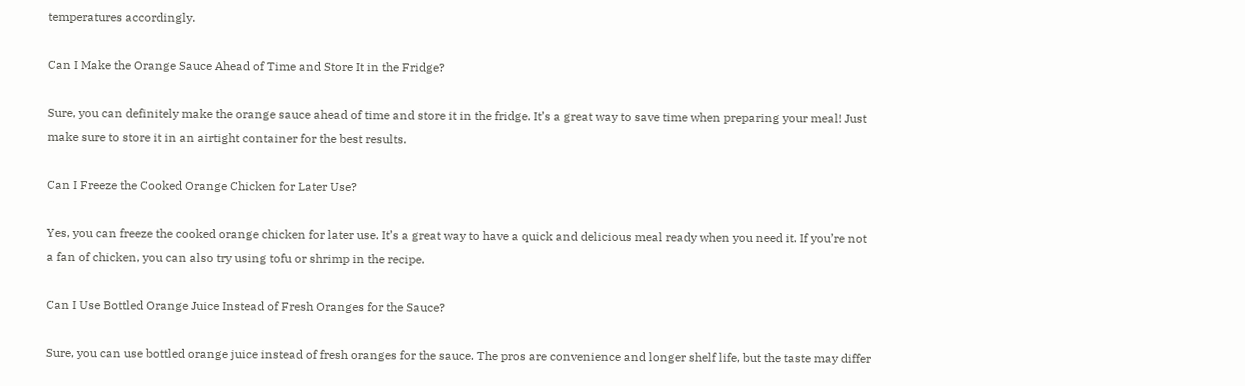temperatures accordingly.

Can I Make the Orange Sauce Ahead of Time and Store It in the Fridge?

Sure, you can definitely make the orange sauce ahead of time and store it in the fridge. It’s a great way to save time when preparing your meal! Just make sure to store it in an airtight container for the best results.

Can I Freeze the Cooked Orange Chicken for Later Use?

Yes, you can freeze the cooked orange chicken for later use. It’s a great way to have a quick and delicious meal ready when you need it. If you’re not a fan of chicken, you can also try using tofu or shrimp in the recipe.

Can I Use Bottled Orange Juice Instead of Fresh Oranges for the Sauce?

Sure, you can use bottled orange juice instead of fresh oranges for the sauce. The pros are convenience and longer shelf life, but the taste may differ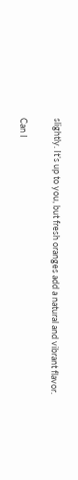slightly. It’s up to you, but fresh oranges add a natural and vibrant flavor.

Can I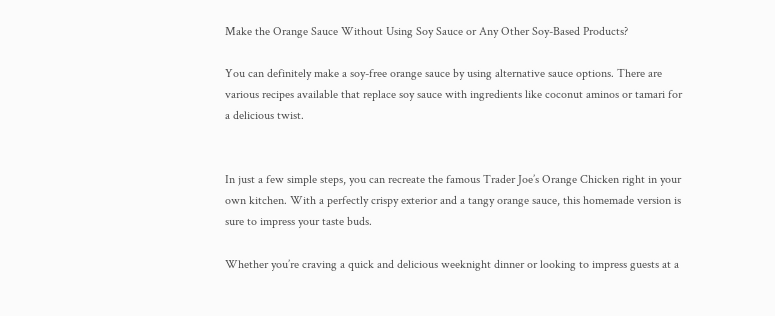Make the Orange Sauce Without Using Soy Sauce or Any Other Soy-Based Products?

You can definitely make a soy-free orange sauce by using alternative sauce options. There are various recipes available that replace soy sauce with ingredients like coconut aminos or tamari for a delicious twist.


In just a few simple steps, you can recreate the famous Trader Joe’s Orange Chicken right in your own kitchen. With a perfectly crispy exterior and a tangy orange sauce, this homemade version is sure to impress your taste buds.

Whether you’re craving a quick and delicious weeknight dinner or looking to impress guests at a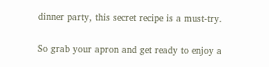dinner party, this secret recipe is a must-try.

So grab your apron and get ready to enjoy a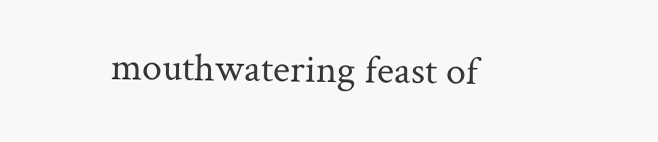mouthwatering feast of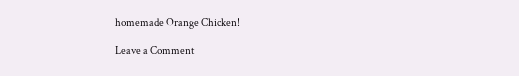homemade Orange Chicken!

Leave a Comment